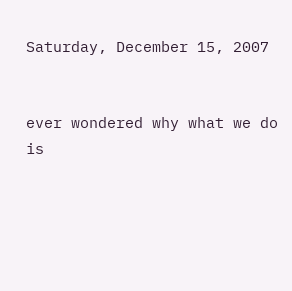Saturday, December 15, 2007


ever wondered why what we do is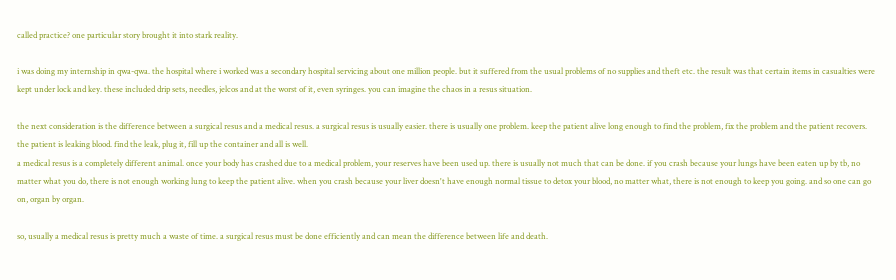called practice? one particular story brought it into stark reality.

i was doing my internship in qwa-qwa. the hospital where i worked was a secondary hospital servicing about one million people. but it suffered from the usual problems of no supplies and theft etc. the result was that certain items in casualties were kept under lock and key. these included drip sets, needles, jelcos and at the worst of it, even syringes. you can imagine the chaos in a resus situation.

the next consideration is the difference between a surgical resus and a medical resus. a surgical resus is usually easier. there is usually one problem. keep the patient alive long enough to find the problem, fix the problem and the patient recovers. the patient is leaking blood. find the leak, plug it, fill up the container and all is well.
a medical resus is a completely different animal. once your body has crashed due to a medical problem, your reserves have been used up. there is usually not much that can be done. if you crash because your lungs have been eaten up by tb, no matter what you do, there is not enough working lung to keep the patient alive. when you crash because your liver doesn't have enough normal tissue to detox your blood, no matter what, there is not enough to keep you going. and so one can go on, organ by organ.

so, usually a medical resus is pretty much a waste of time. a surgical resus must be done efficiently and can mean the difference between life and death.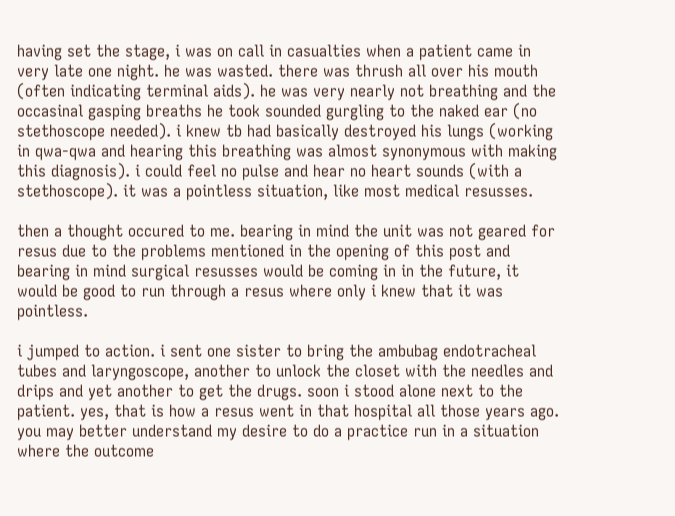having set the stage, i was on call in casualties when a patient came in very late one night. he was wasted. there was thrush all over his mouth (often indicating terminal aids). he was very nearly not breathing and the occasinal gasping breaths he took sounded gurgling to the naked ear (no stethoscope needed). i knew tb had basically destroyed his lungs (working in qwa-qwa and hearing this breathing was almost synonymous with making this diagnosis). i could feel no pulse and hear no heart sounds (with a stethoscope). it was a pointless situation, like most medical resusses.

then a thought occured to me. bearing in mind the unit was not geared for resus due to the problems mentioned in the opening of this post and bearing in mind surgical resusses would be coming in in the future, it would be good to run through a resus where only i knew that it was pointless.

i jumped to action. i sent one sister to bring the ambubag endotracheal tubes and laryngoscope, another to unlock the closet with the needles and drips and yet another to get the drugs. soon i stood alone next to the patient. yes, that is how a resus went in that hospital all those years ago. you may better understand my desire to do a practice run in a situation where the outcome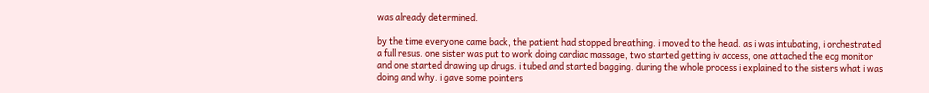was already determined.

by the time everyone came back, the patient had stopped breathing. i moved to the head. as i was intubating, i orchestrated a full resus. one sister was put to work doing cardiac massage, two started getting iv access, one attached the ecg monitor and one started drawing up drugs. i tubed and started bagging. during the whole process i explained to the sisters what i was doing and why. i gave some pointers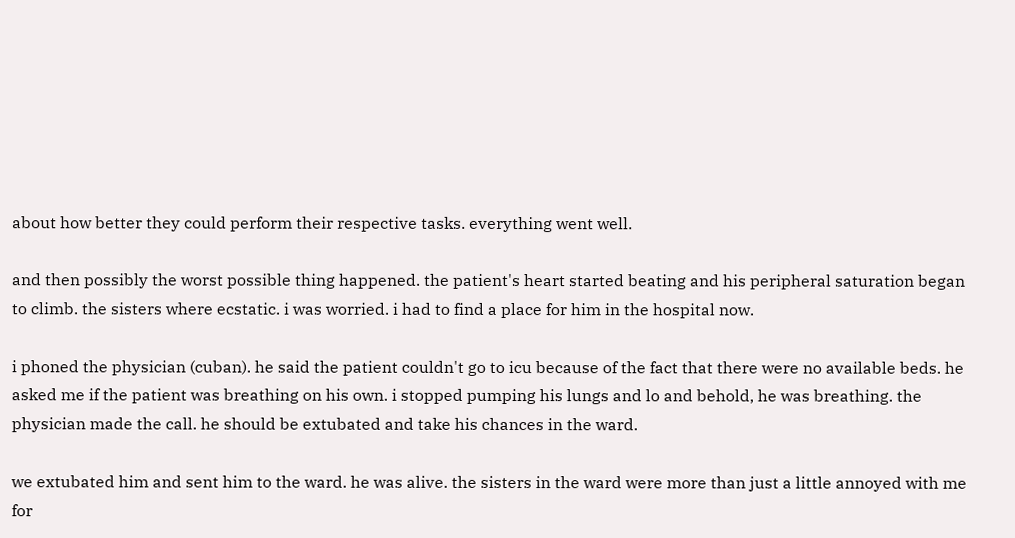about how better they could perform their respective tasks. everything went well.

and then possibly the worst possible thing happened. the patient's heart started beating and his peripheral saturation began to climb. the sisters where ecstatic. i was worried. i had to find a place for him in the hospital now.

i phoned the physician (cuban). he said the patient couldn't go to icu because of the fact that there were no available beds. he asked me if the patient was breathing on his own. i stopped pumping his lungs and lo and behold, he was breathing. the physician made the call. he should be extubated and take his chances in the ward.

we extubated him and sent him to the ward. he was alive. the sisters in the ward were more than just a little annoyed with me for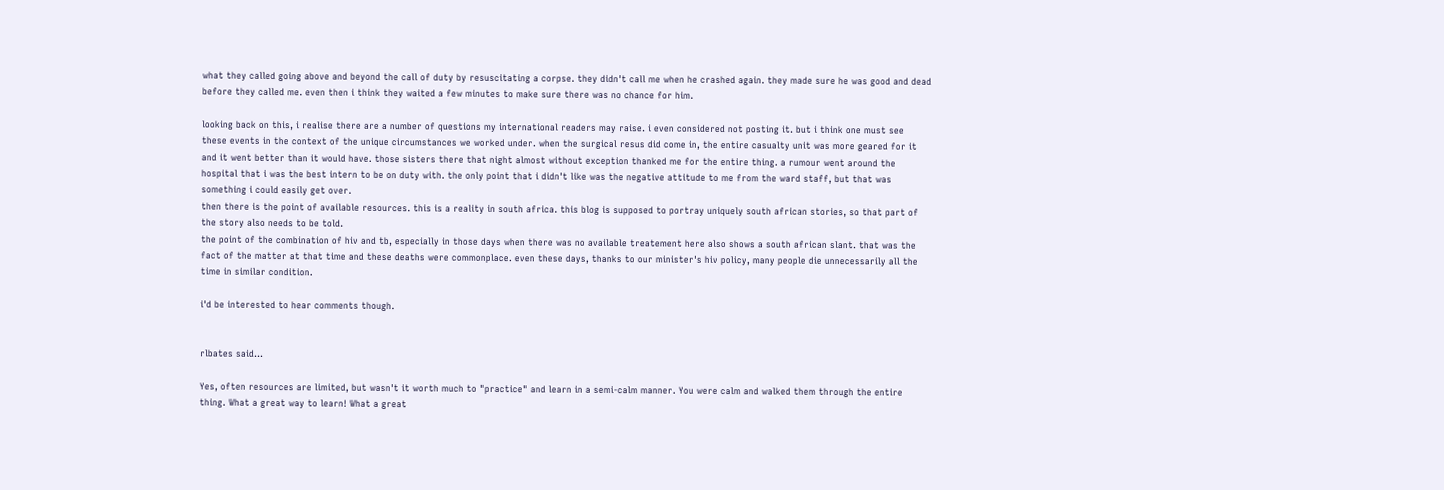what they called going above and beyond the call of duty by resuscitating a corpse. they didn't call me when he crashed again. they made sure he was good and dead before they called me. even then i think they waited a few minutes to make sure there was no chance for him.

looking back on this, i realise there are a number of questions my international readers may raise. i even considered not posting it. but i think one must see these events in the context of the unique circumstances we worked under. when the surgical resus did come in, the entire casualty unit was more geared for it and it went better than it would have. those sisters there that night almost without exception thanked me for the entire thing. a rumour went around the hospital that i was the best intern to be on duty with. the only point that i didn't like was the negative attitude to me from the ward staff, but that was something i could easily get over.
then there is the point of available resources. this is a reality in south africa. this blog is supposed to portray uniquely south african stories, so that part of the story also needs to be told.
the point of the combination of hiv and tb, especially in those days when there was no available treatement here also shows a south african slant. that was the fact of the matter at that time and these deaths were commonplace. even these days, thanks to our minister's hiv policy, many people die unnecessarily all the time in similar condition.

i'd be interested to hear comments though.


rlbates said...

Yes, often resources are limited, but wasn't it worth much to "practice" and learn in a semi-calm manner. You were calm and walked them through the entire thing. What a great way to learn! What a great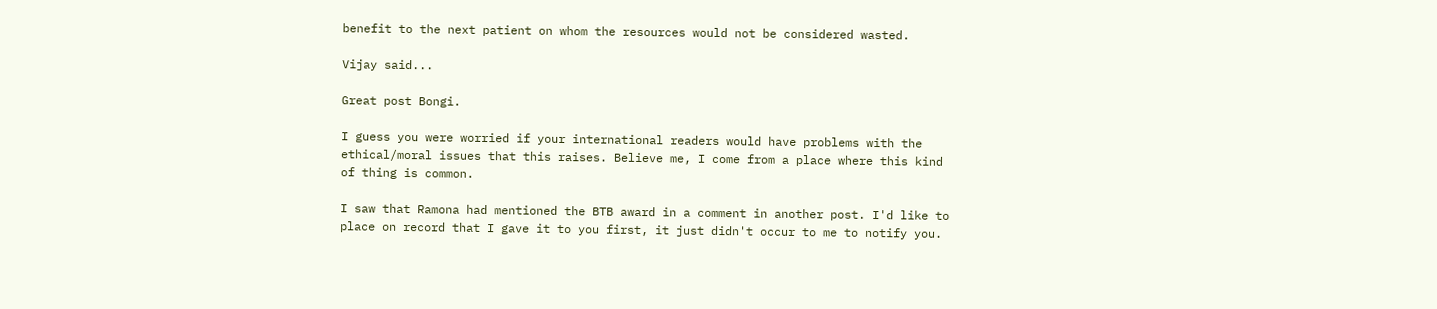benefit to the next patient on whom the resources would not be considered wasted.

Vijay said...

Great post Bongi.

I guess you were worried if your international readers would have problems with the ethical/moral issues that this raises. Believe me, I come from a place where this kind of thing is common.

I saw that Ramona had mentioned the BTB award in a comment in another post. I'd like to place on record that I gave it to you first, it just didn't occur to me to notify you.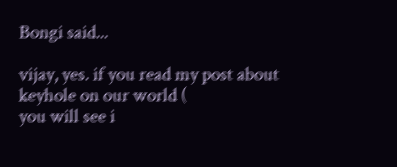Bongi said...

vijay, yes. if you read my post about keyhole on our world (
you will see i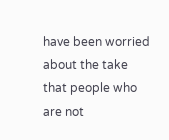have been worried about the take that people who are not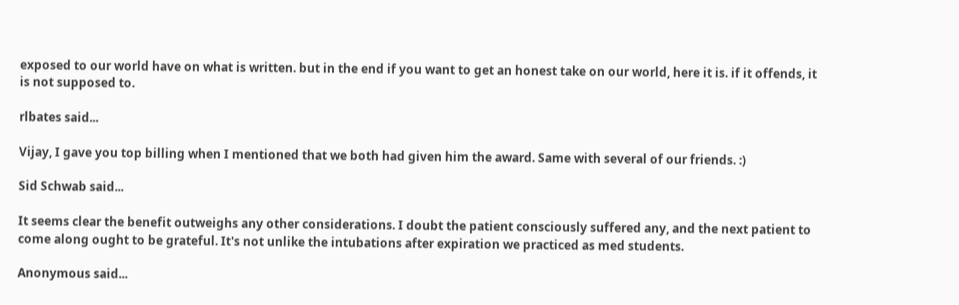exposed to our world have on what is written. but in the end if you want to get an honest take on our world, here it is. if it offends, it is not supposed to.

rlbates said...

Vijay, I gave you top billing when I mentioned that we both had given him the award. Same with several of our friends. :)

Sid Schwab said...

It seems clear the benefit outweighs any other considerations. I doubt the patient consciously suffered any, and the next patient to come along ought to be grateful. It's not unlike the intubations after expiration we practiced as med students.

Anonymous said...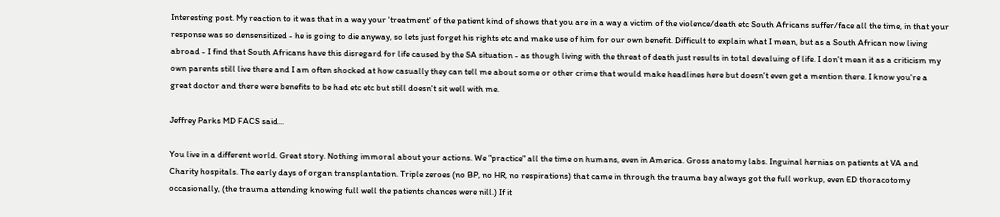Interesting post. My reaction to it was that in a way your 'treatment' of the patient kind of shows that you are in a way a victim of the violence/death etc South Africans suffer/face all the time, in that your response was so densensitized - he is going to die anyway, so lets just forget his rights etc and make use of him for our own benefit. Difficult to explain what I mean, but as a South African now living abroad - I find that South Africans have this disregard for life caused by the SA situation - as though living with the threat of death just results in total devaluing of life. I don't mean it as a criticism my own parents still live there and I am often shocked at how casually they can tell me about some or other crime that would make headlines here but doesn't even get a mention there. I know you're a great doctor and there were benefits to be had etc etc but still doesn't sit well with me.

Jeffrey Parks MD FACS said...

You live in a different world. Great story. Nothing immoral about your actions. We "practice" all the time on humans, even in America. Gross anatomy labs. Inguinal hernias on patients at VA and Charity hospitals. The early days of organ transplantation. Triple zeroes (no BP, no HR, no respirations) that came in through the trauma bay always got the full workup, even ED thoracotomy occasionally, (the trauma attending knowing full well the patients chances were nill.) If it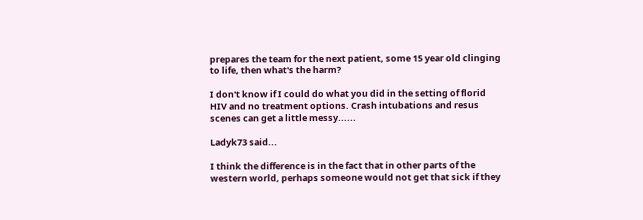prepares the team for the next patient, some 15 year old clinging to life, then what's the harm?

I don't know if I could do what you did in the setting of florid HIV and no treatment options. Crash intubations and resus scenes can get a little messy......

Ladyk73 said...

I think the difference is in the fact that in other parts of the western world, perhaps someone would not get that sick if they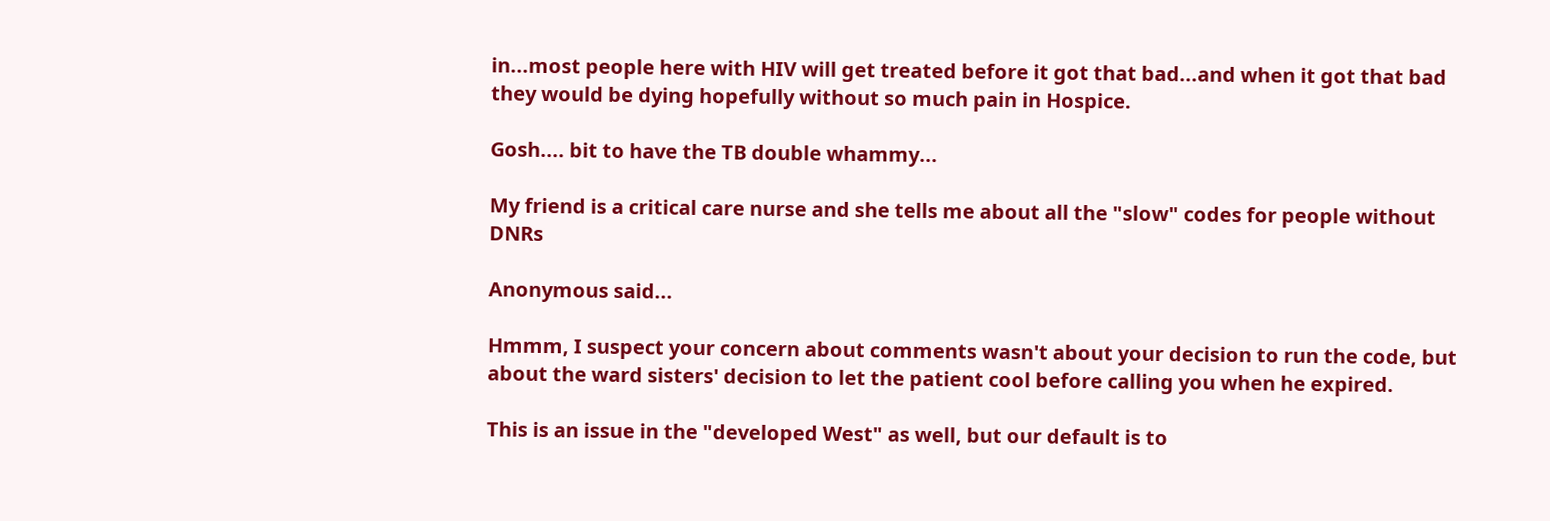in...most people here with HIV will get treated before it got that bad...and when it got that bad they would be dying hopefully without so much pain in Hospice.

Gosh.... bit to have the TB double whammy...

My friend is a critical care nurse and she tells me about all the "slow" codes for people without DNRs

Anonymous said...

Hmmm, I suspect your concern about comments wasn't about your decision to run the code, but about the ward sisters' decision to let the patient cool before calling you when he expired.

This is an issue in the "developed West" as well, but our default is to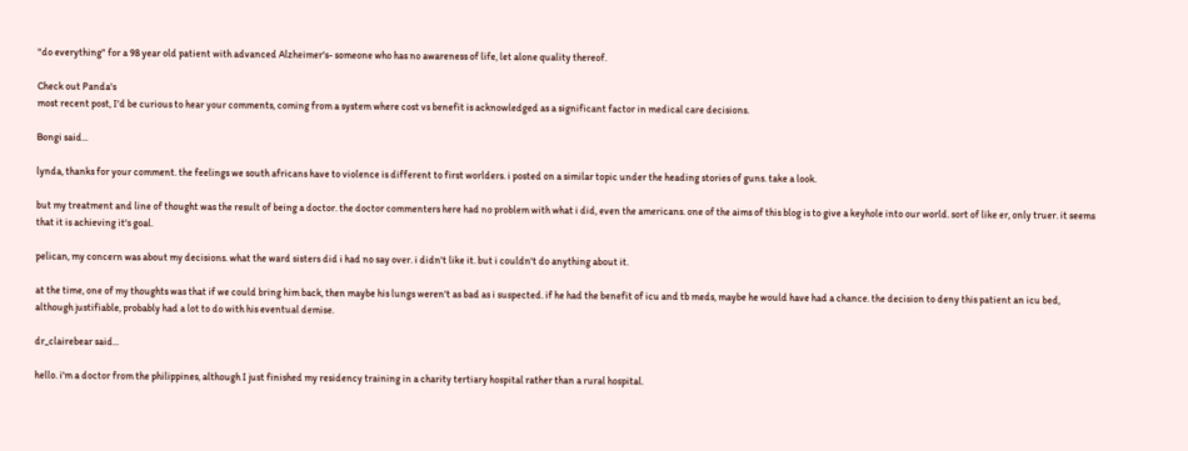"do everything" for a 98 year old patient with advanced Alzheimer's- someone who has no awareness of life, let alone quality thereof.

Check out Panda's
most recent post, I'd be curious to hear your comments, coming from a system where cost vs benefit is acknowledged as a significant factor in medical care decisions.

Bongi said...

lynda, thanks for your comment. the feelings we south africans have to violence is different to first worlders. i posted on a similar topic under the heading stories of guns. take a look.

but my treatment and line of thought was the result of being a doctor. the doctor commenters here had no problem with what i did, even the americans. one of the aims of this blog is to give a keyhole into our world. sort of like er, only truer. it seems that it is achieving it's goal.

pelican, my concern was about my decisions. what the ward sisters did i had no say over. i didn't like it. but i couldn't do anything about it.

at the time, one of my thoughts was that if we could bring him back, then maybe his lungs weren't as bad as i suspected. if he had the benefit of icu and tb meds, maybe he would have had a chance. the decision to deny this patient an icu bed, although justifiable, probably had a lot to do with his eventual demise.

dr_clairebear said...

hello. i'm a doctor from the philippines, although I just finished my residency training in a charity tertiary hospital rather than a rural hospital.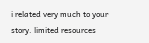i related very much to your story. limited resources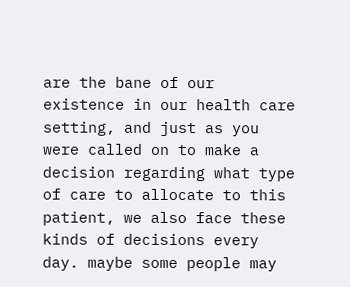are the bane of our existence in our health care setting, and just as you were called on to make a decision regarding what type of care to allocate to this patient, we also face these kinds of decisions every day. maybe some people may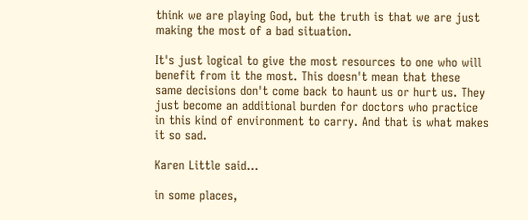think we are playing God, but the truth is that we are just making the most of a bad situation.

It's just logical to give the most resources to one who will benefit from it the most. This doesn't mean that these same decisions don't come back to haunt us or hurt us. They just become an additional burden for doctors who practice in this kind of environment to carry. And that is what makes it so sad.

Karen Little said...

in some places,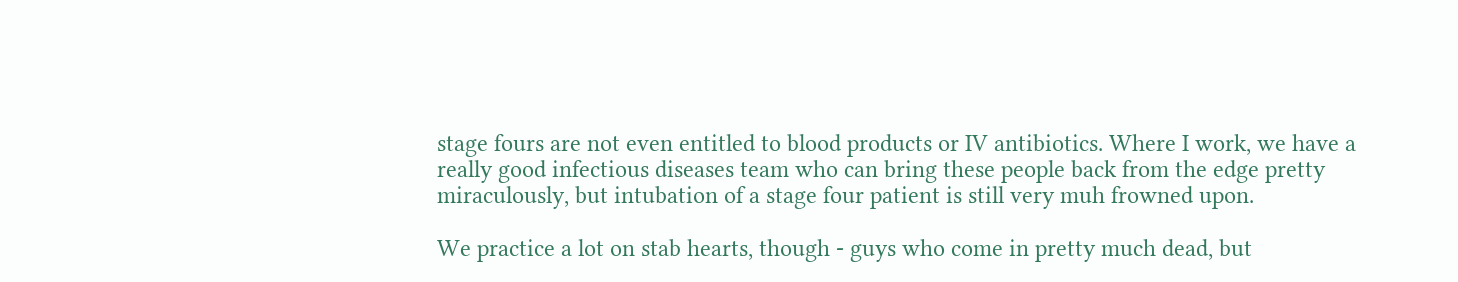stage fours are not even entitled to blood products or IV antibiotics. Where I work, we have a really good infectious diseases team who can bring these people back from the edge pretty miraculously, but intubation of a stage four patient is still very muh frowned upon.

We practice a lot on stab hearts, though - guys who come in pretty much dead, but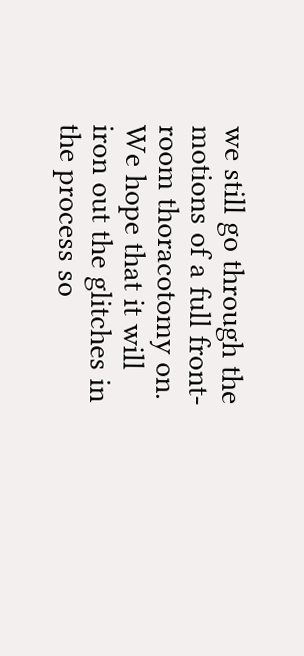we still go through the motions of a full front-room thoracotomy on. We hope that it will iron out the glitches in the process so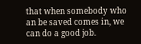that when somebody who an be saved comes in, we can do a good job.